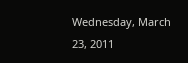Wednesday, March 23, 2011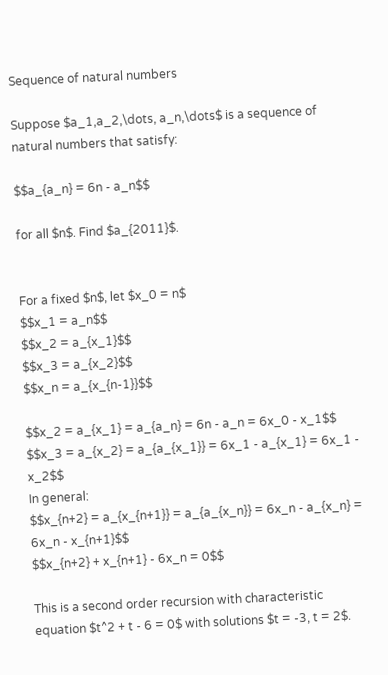Sequence of natural numbers

Suppose $a_1,a_2,\dots, a_n,\dots$ is a sequence of natural numbers that satisfy:

$$a_{a_n} = 6n - a_n$$

for all $n$. Find $a_{2011}$.


For a fixed $n$, let $x_0 = n$
$$x_1 = a_n$$
$$x_2 = a_{x_1}$$
$$x_3 = a_{x_2}$$
$$x_n = a_{x_{n-1}}$$

$$x_2 = a_{x_1} = a_{a_n} = 6n - a_n = 6x_0 - x_1$$
$$x_3 = a_{x_2} = a_{a_{x_1}} = 6x_1 - a_{x_1} = 6x_1 - x_2$$
In general:
$$x_{n+2} = a_{x_{n+1}} = a_{a_{x_n}} = 6x_n - a_{x_n} = 6x_n - x_{n+1}$$
$$x_{n+2} + x_{n+1} - 6x_n = 0$$

This is a second order recursion with characteristic equation $t^2 + t - 6 = 0$ with solutions $t = -3, t = 2$.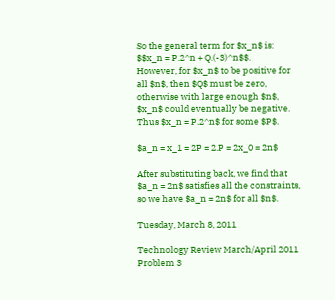So the general term for $x_n$ is:
$$x_n = P.2^n + Q.(-3)^n$$.
However, for $x_n$ to be positive for all $n$, then $Q$ must be zero, otherwise with large enough $n$, $x_n$ could eventually be negative. Thus $x_n = P.2^n$ for some $P$.

$a_n = x_1 = 2P = 2.P = 2x_0 = 2n$

After substituting back, we find that $a_n = 2n$ satisfies all the constraints, so we have $a_n = 2n$ for all $n$.

Tuesday, March 8, 2011

Technology Review March/April 2011 Problem 3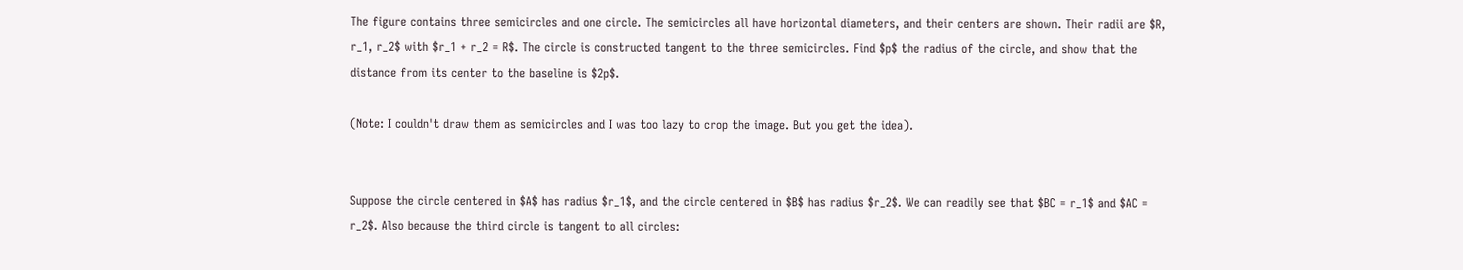The figure contains three semicircles and one circle. The semicircles all have horizontal diameters, and their centers are shown. Their radii are $R, r_1, r_2$ with $r_1 + r_2 = R$. The circle is constructed tangent to the three semicircles. Find $p$ the radius of the circle, and show that the distance from its center to the baseline is $2p$.

(Note: I couldn't draw them as semicircles and I was too lazy to crop the image. But you get the idea).


Suppose the circle centered in $A$ has radius $r_1$, and the circle centered in $B$ has radius $r_2$. We can readily see that $BC = r_1$ and $AC = r_2$. Also because the third circle is tangent to all circles: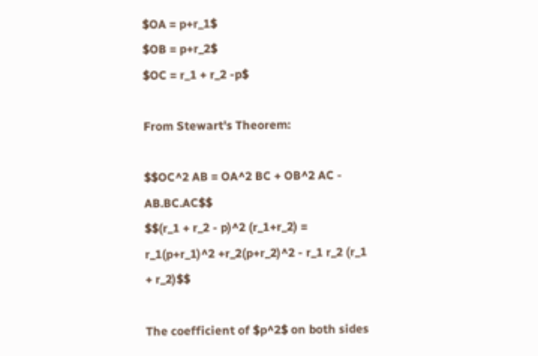$OA = p+r_1$
$OB = p+r_2$
$OC = r_1 + r_2 -p$

From Stewart's Theorem:

$$OC^2 AB = OA^2 BC + OB^2 AC - AB.BC.AC$$
$$(r_1 + r_2 - p)^2 (r_1+r_2) = r_1(p+r_1)^2 +r_2(p+r_2)^2 - r_1 r_2 (r_1 + r_2)$$

The coefficient of $p^2$ on both sides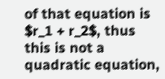of that equation is $r_1 + r_2$, thus this is not a quadratic equation,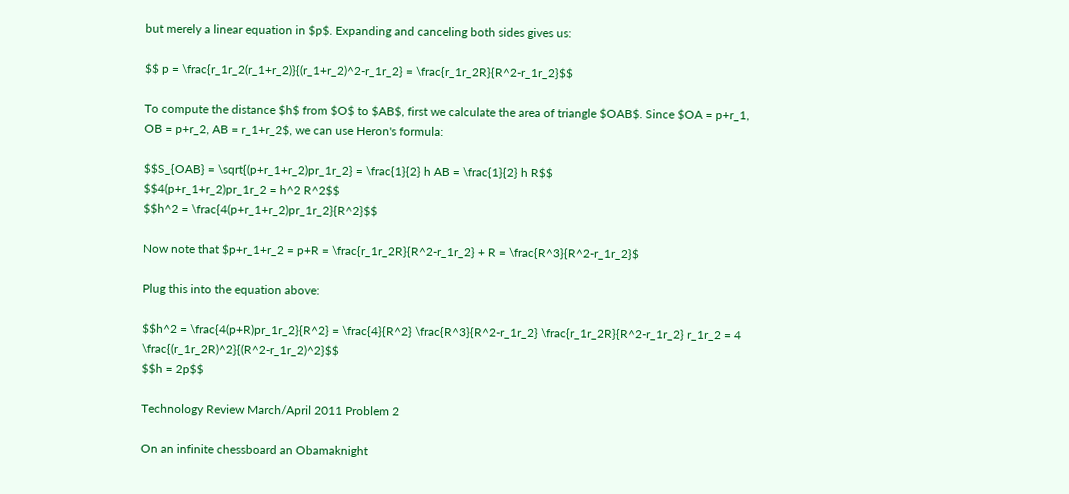but merely a linear equation in $p$. Expanding and canceling both sides gives us:

$$ p = \frac{r_1r_2(r_1+r_2)}{(r_1+r_2)^2-r_1r_2} = \frac{r_1r_2R}{R^2-r_1r_2}$$

To compute the distance $h$ from $O$ to $AB$, first we calculate the area of triangle $OAB$. Since $OA = p+r_1, OB = p+r_2, AB = r_1+r_2$, we can use Heron's formula:

$$S_{OAB} = \sqrt{(p+r_1+r_2)pr_1r_2} = \frac{1}{2} h AB = \frac{1}{2} h R$$
$$4(p+r_1+r_2)pr_1r_2 = h^2 R^2$$
$$h^2 = \frac{4(p+r_1+r_2)pr_1r_2}{R^2}$$

Now note that $p+r_1+r_2 = p+R = \frac{r_1r_2R}{R^2-r_1r_2} + R = \frac{R^3}{R^2-r_1r_2}$

Plug this into the equation above:

$$h^2 = \frac{4(p+R)pr_1r_2}{R^2} = \frac{4}{R^2} \frac{R^3}{R^2-r_1r_2} \frac{r_1r_2R}{R^2-r_1r_2} r_1r_2 = 4 \frac{(r_1r_2R)^2}{(R^2-r_1r_2)^2}$$
$$h = 2p$$

Technology Review March/April 2011 Problem 2

On an infinite chessboard an Obamaknight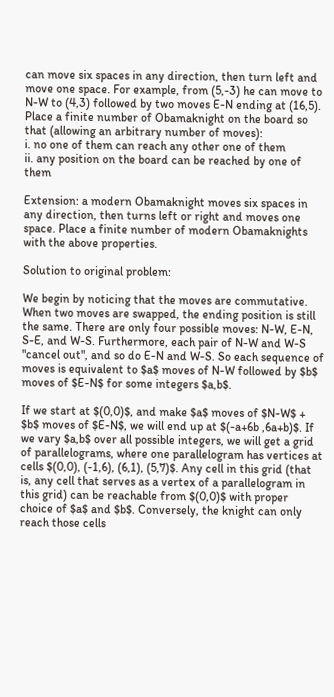can move six spaces in any direction, then turn left and move one space. For example, from (5,-3) he can move to N-W to (4,3) followed by two moves E-N ending at (16,5). Place a finite number of Obamaknight on the board so that (allowing an arbitrary number of moves):
i. no one of them can reach any other one of them
ii. any position on the board can be reached by one of them

Extension: a modern Obamaknight moves six spaces in any direction, then turns left or right and moves one space. Place a finite number of modern Obamaknights with the above properties.

Solution to original problem:

We begin by noticing that the moves are commutative. When two moves are swapped, the ending position is still the same. There are only four possible moves: N-W, E-N, S-E, and W-S. Furthermore, each pair of N-W and W-S "cancel out", and so do E-N and W-S. So each sequence of moves is equivalent to $a$ moves of N-W followed by $b$ moves of $E-N$ for some integers $a,b$.

If we start at $(0,0)$, and make $a$ moves of $N-W$ + $b$ moves of $E-N$, we will end up at $(-a+6b ,6a+b)$. If we vary $a,b$ over all possible integers, we will get a grid of parallelograms, where one parallelogram has vertices at cells $(0,0), (-1,6), (6,1), (5,7)$. Any cell in this grid (that is, any cell that serves as a vertex of a parallelogram in this grid) can be reachable from $(0,0)$ with proper choice of $a$ and $b$. Conversely, the knight can only reach those cells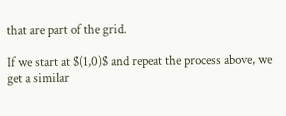that are part of the grid.

If we start at $(1,0)$ and repeat the process above, we get a similar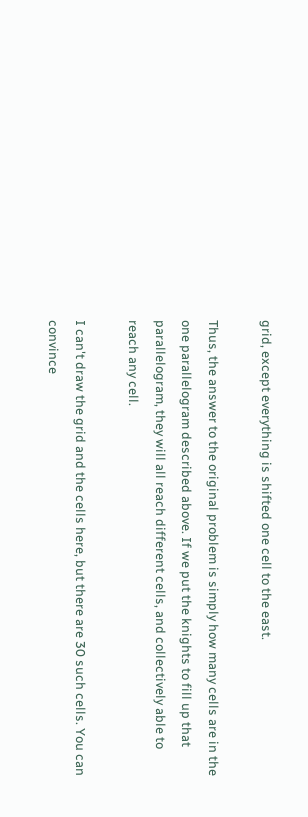grid, except everything is shifted one cell to the east.

Thus, the answer to the original problem is simply how many cells are in the one parallelogram described above. If we put the knights to fill up that parallelogram, they will all reach different cells, and collectively able to reach any cell.

I can't draw the grid and the cells here, but there are 30 such cells. You can convince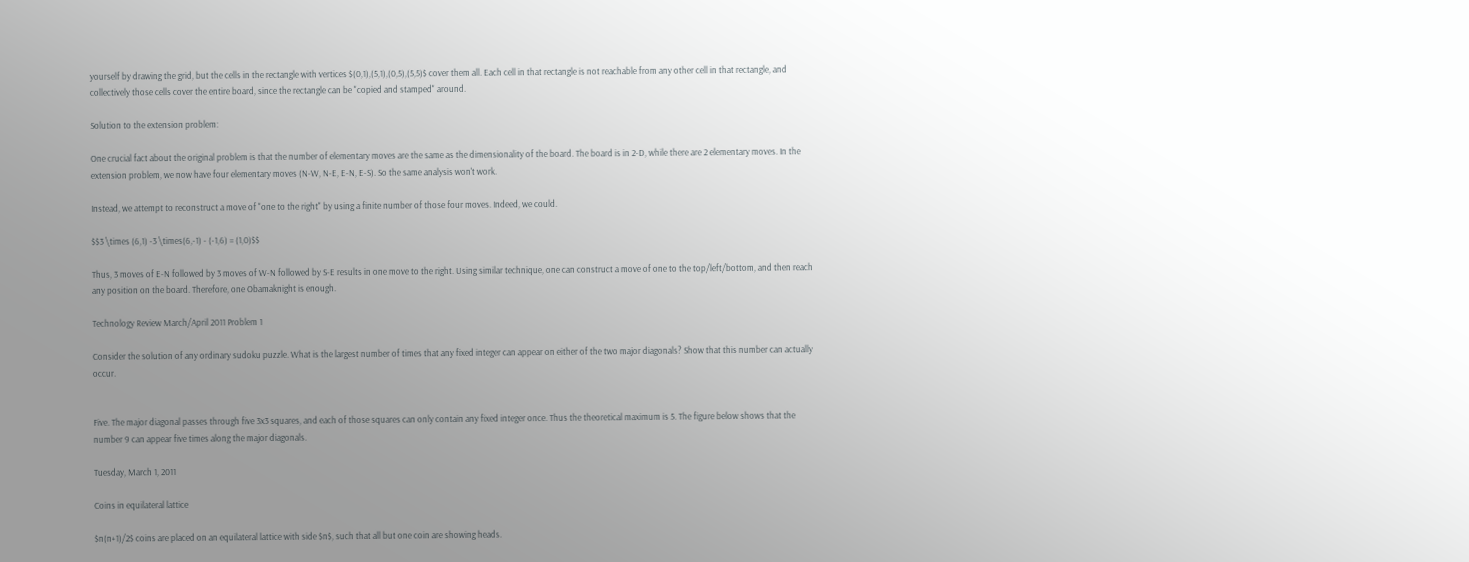yourself by drawing the grid, but the cells in the rectangle with vertices $(0,1),(5,1),(0,5),(5,5)$ cover them all. Each cell in that rectangle is not reachable from any other cell in that rectangle, and collectively those cells cover the entire board, since the rectangle can be "copied and stamped" around.

Solution to the extension problem:

One crucial fact about the original problem is that the number of elementary moves are the same as the dimensionality of the board. The board is in 2-D, while there are 2 elementary moves. In the extension problem, we now have four elementary moves (N-W, N-E, E-N, E-S). So the same analysis won't work.

Instead, we attempt to reconstruct a move of "one to the right" by using a finite number of those four moves. Indeed, we could.

$$3 \times (6,1) -3 \times(6,-1) - (-1,6) = (1,0)$$

Thus, 3 moves of E-N followed by 3 moves of W-N followed by S-E results in one move to the right. Using similar technique, one can construct a move of one to the top/left/bottom, and then reach any position on the board. Therefore, one Obamaknight is enough.

Technology Review March/April 2011 Problem 1

Consider the solution of any ordinary sudoku puzzle. What is the largest number of times that any fixed integer can appear on either of the two major diagonals? Show that this number can actually occur.


Five. The major diagonal passes through five 3x3 squares, and each of those squares can only contain any fixed integer once. Thus the theoretical maximum is 5. The figure below shows that the number 9 can appear five times along the major diagonals.

Tuesday, March 1, 2011

Coins in equilateral lattice

$n(n+1)/2$ coins are placed on an equilateral lattice with side $n$, such that all but one coin are showing heads.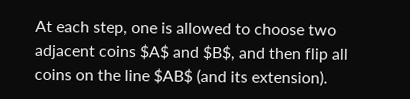At each step, one is allowed to choose two adjacent coins $A$ and $B$, and then flip all coins on the line $AB$ (and its extension).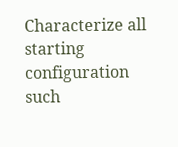Characterize all starting configuration such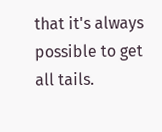that it's always possible to get all tails.